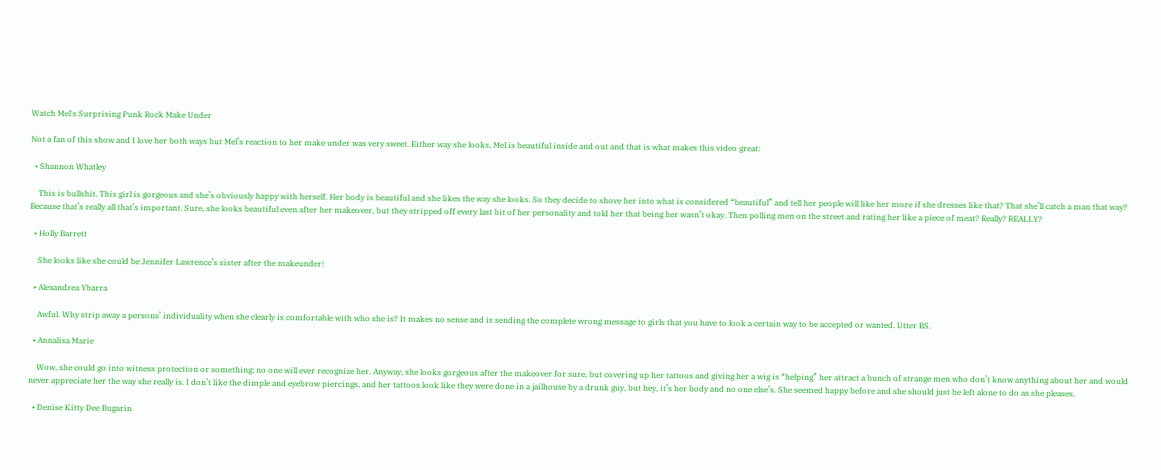Watch Mel's Surprising Punk Rock Make Under

Not a fan of this show and I love her both ways but Mel’s reaction to her make under was very sweet. Either way she looks, Mel is beautiful inside and out and that is what makes this video great:

  • Shannon Whatley

    This is bullshit. This girl is gorgeous and she’s obviously happy with herself. Her body is beautiful and she likes the way she looks. So they decide to shove her into what is considered “beautiful” and tell her people will like her more if she dresses like that? That she’ll catch a man that way? Because that’s really all that’s important. Sure, she looks beautiful even after her makeover, but they stripped off every last bit of her personality and told her that being her wasn’t okay. Then polling men on the street and rating her like a piece of meat? Really? REALLY?

  • Holly Barrett

    She looks like she could be Jennifer Lawrence’s sister after the makeunder!

  • Alexandrea Ybarra

    Awful. Why strip away a persons’ individuality when she clearly is comfortable with who she is? It makes no sense and is sending the complete wrong message to girls that you have to look a certain way to be accepted or wanted. Utter BS.

  • Annalisa Marie

    Wow, she could go into witness protection or something; no one will ever recognize her. Anyway, she looks gorgeous after the makeover for sure, but covering up her tattoos and giving her a wig is “helping” her attract a bunch of strange men who don’t know anything about her and would never appreciate her the way she really is. I don’t like the dimple and eyebrow piercings, and her tattoos look like they were done in a jailhouse by a drunk guy, but hey, it’s her body and no one else’s. She seemed happy before and she should just be left alone to do as she pleases.

  • Denise Kitty Dee Bugarin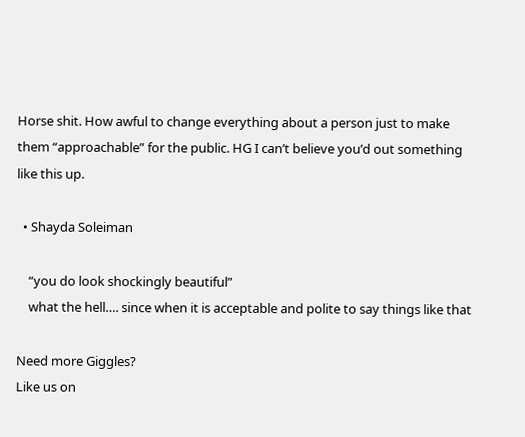Horse shit. How awful to change everything about a person just to make them “approachable” for the public. HG I can’t believe you’d out something like this up.

  • Shayda Soleiman

    “you do look shockingly beautiful”
    what the hell…. since when it is acceptable and polite to say things like that

Need more Giggles?
Like us on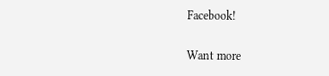Facebook!

Want more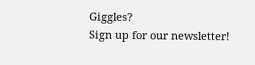Giggles?
Sign up for our newsletter!